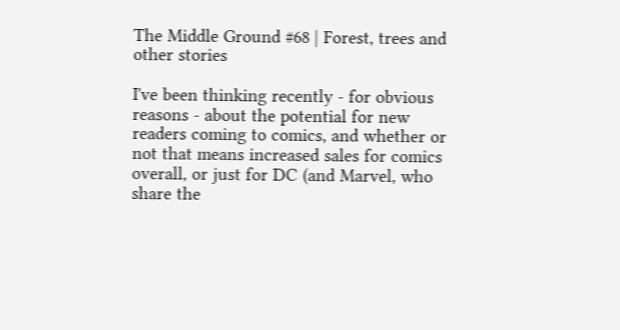The Middle Ground #68 | Forest, trees and other stories

I've been thinking recently - for obvious reasons - about the potential for new readers coming to comics, and whether or not that means increased sales for comics overall, or just for DC (and Marvel, who share the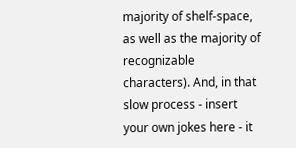majority of shelf-space, as well as the majority of recognizable characters). And, in that slow process - insert your own jokes here - it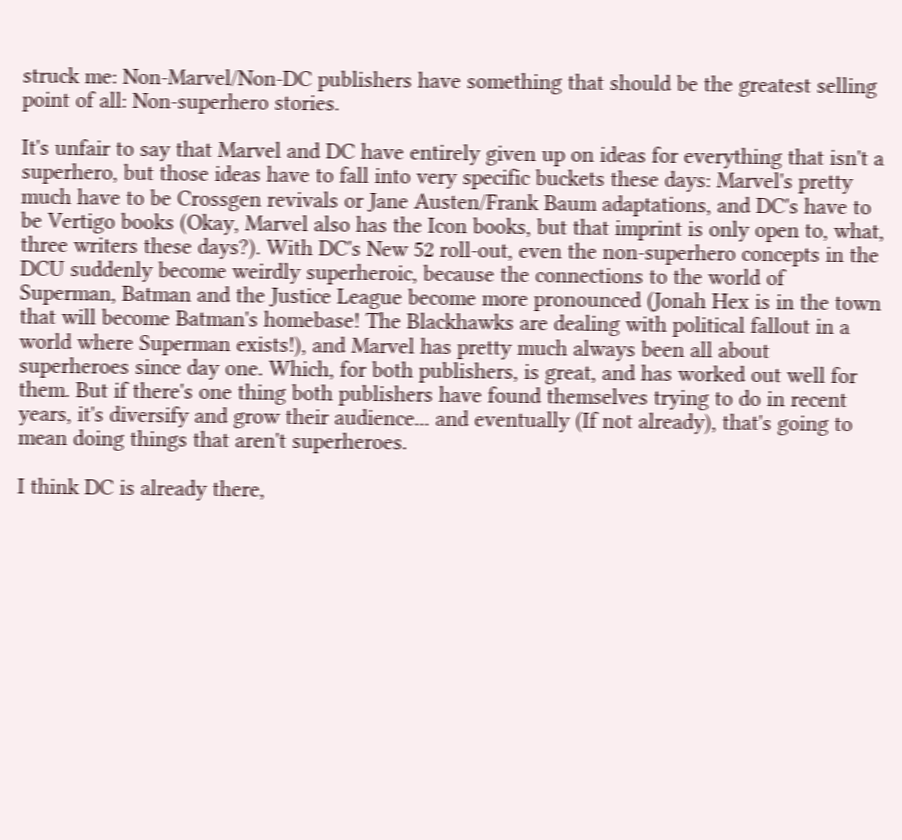struck me: Non-Marvel/Non-DC publishers have something that should be the greatest selling point of all: Non-superhero stories.

It's unfair to say that Marvel and DC have entirely given up on ideas for everything that isn't a superhero, but those ideas have to fall into very specific buckets these days: Marvel's pretty much have to be Crossgen revivals or Jane Austen/Frank Baum adaptations, and DC's have to be Vertigo books (Okay, Marvel also has the Icon books, but that imprint is only open to, what, three writers these days?). With DC's New 52 roll-out, even the non-superhero concepts in the DCU suddenly become weirdly superheroic, because the connections to the world of Superman, Batman and the Justice League become more pronounced (Jonah Hex is in the town that will become Batman's homebase! The Blackhawks are dealing with political fallout in a world where Superman exists!), and Marvel has pretty much always been all about superheroes since day one. Which, for both publishers, is great, and has worked out well for them. But if there's one thing both publishers have found themselves trying to do in recent years, it's diversify and grow their audience... and eventually (If not already), that's going to mean doing things that aren't superheroes.

I think DC is already there,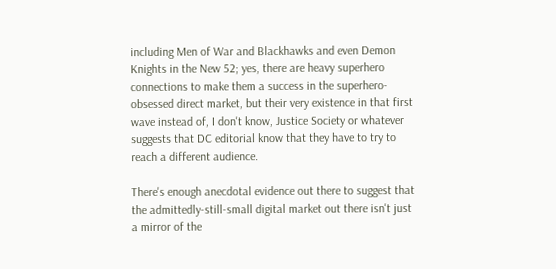including Men of War and Blackhawks and even Demon Knights in the New 52; yes, there are heavy superhero connections to make them a success in the superhero-obsessed direct market, but their very existence in that first wave instead of, I don't know, Justice Society or whatever suggests that DC editorial know that they have to try to reach a different audience.

There's enough anecdotal evidence out there to suggest that the admittedly-still-small digital market out there isn't just a mirror of the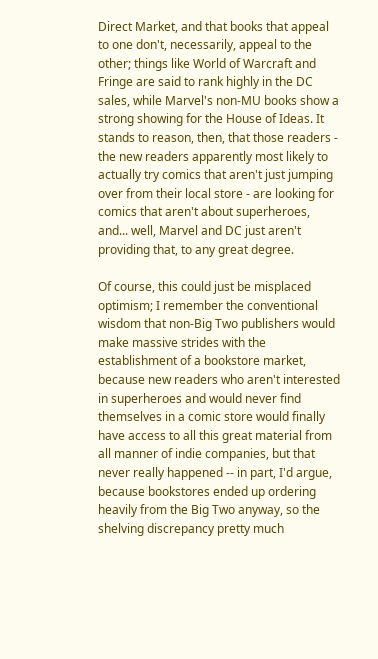Direct Market, and that books that appeal to one don't, necessarily, appeal to the other; things like World of Warcraft and Fringe are said to rank highly in the DC sales, while Marvel's non-MU books show a strong showing for the House of Ideas. It stands to reason, then, that those readers - the new readers apparently most likely to actually try comics that aren't just jumping over from their local store - are looking for comics that aren't about superheroes, and... well, Marvel and DC just aren't providing that, to any great degree.

Of course, this could just be misplaced optimism; I remember the conventional wisdom that non-Big Two publishers would make massive strides with the establishment of a bookstore market, because new readers who aren't interested in superheroes and would never find themselves in a comic store would finally have access to all this great material from all manner of indie companies, but that never really happened -- in part, I'd argue, because bookstores ended up ordering heavily from the Big Two anyway, so the shelving discrepancy pretty much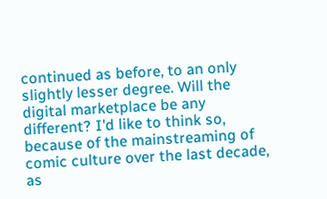continued as before, to an only slightly lesser degree. Will the digital marketplace be any different? I'd like to think so, because of the mainstreaming of comic culture over the last decade, as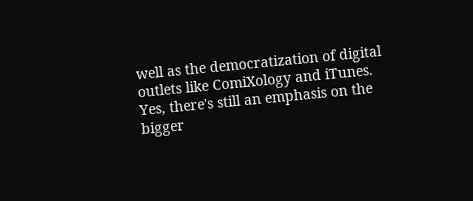well as the democratization of digital outlets like ComiXology and iTunes. Yes, there's still an emphasis on the bigger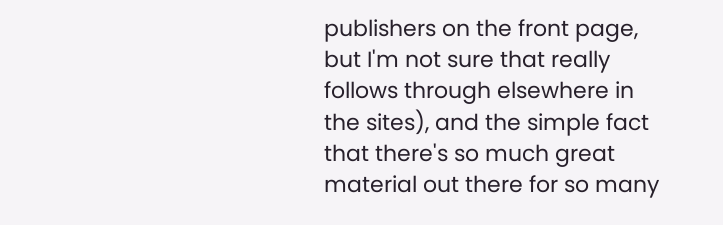publishers on the front page, but I'm not sure that really follows through elsewhere in the sites), and the simple fact that there's so much great material out there for so many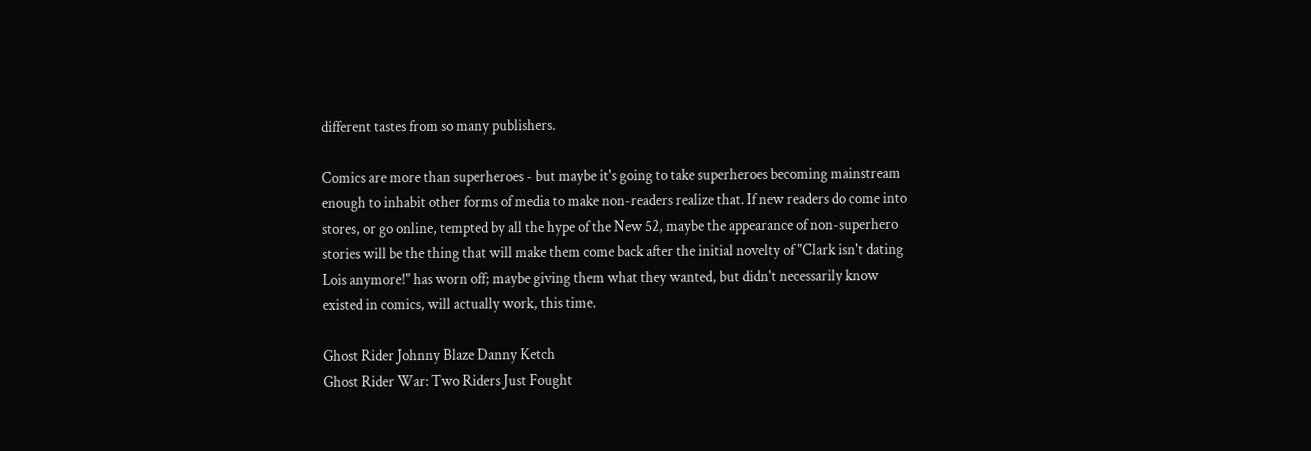different tastes from so many publishers.

Comics are more than superheroes - but maybe it's going to take superheroes becoming mainstream enough to inhabit other forms of media to make non-readers realize that. If new readers do come into stores, or go online, tempted by all the hype of the New 52, maybe the appearance of non-superhero stories will be the thing that will make them come back after the initial novelty of "Clark isn't dating Lois anymore!" has worn off; maybe giving them what they wanted, but didn't necessarily know existed in comics, will actually work, this time.

Ghost Rider Johnny Blaze Danny Ketch
Ghost Rider War: Two Riders Just Fought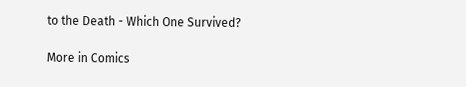to the Death - Which One Survived?

More in Comics